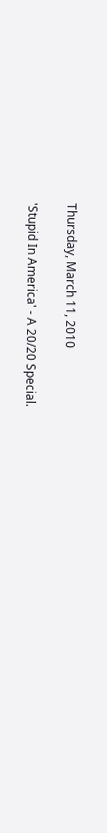Thursday, March 11, 2010

'Stupid In America' - A 20/20 Special.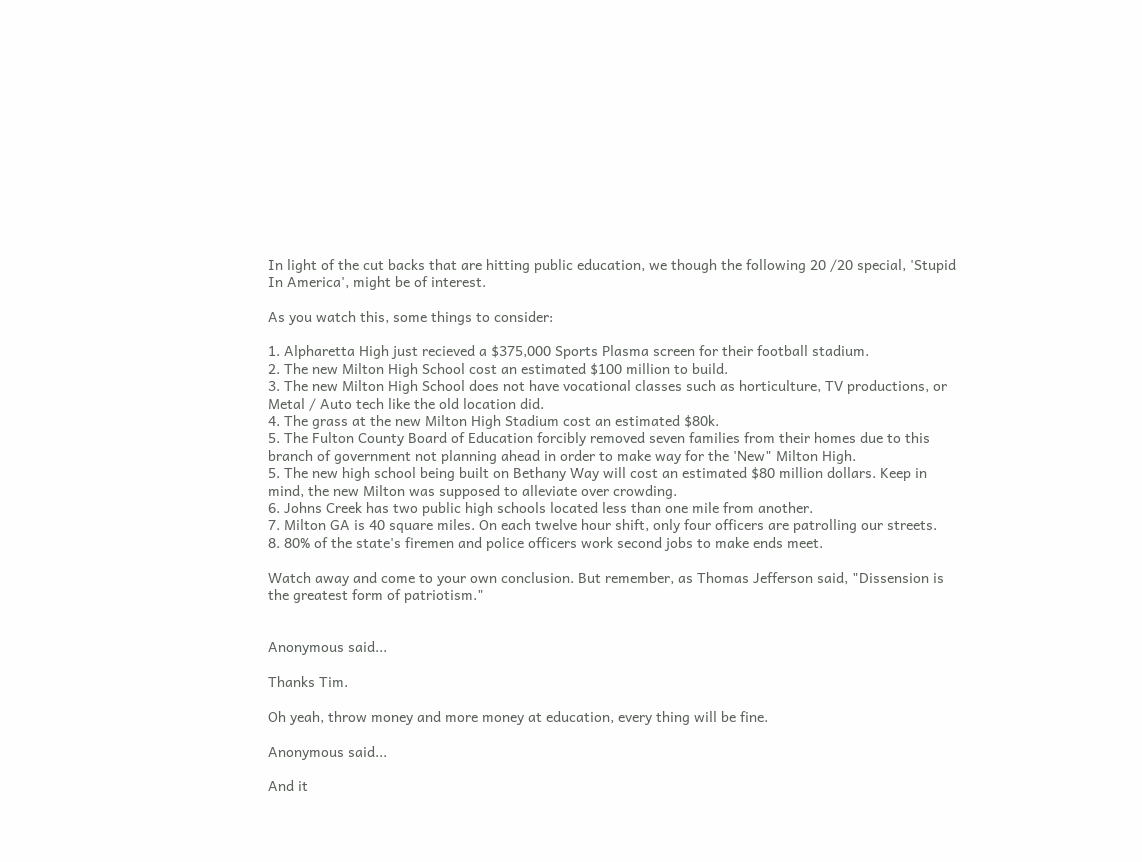In light of the cut backs that are hitting public education, we though the following 20 /20 special, 'Stupid In America', might be of interest.

As you watch this, some things to consider:

1. Alpharetta High just recieved a $375,000 Sports Plasma screen for their football stadium.
2. The new Milton High School cost an estimated $100 million to build.
3. The new Milton High School does not have vocational classes such as horticulture, TV productions, or Metal / Auto tech like the old location did.
4. The grass at the new Milton High Stadium cost an estimated $80k.
5. The Fulton County Board of Education forcibly removed seven families from their homes due to this branch of government not planning ahead in order to make way for the 'New" Milton High.
5. The new high school being built on Bethany Way will cost an estimated $80 million dollars. Keep in mind, the new Milton was supposed to alleviate over crowding.
6. Johns Creek has two public high schools located less than one mile from another.
7. Milton GA is 40 square miles. On each twelve hour shift, only four officers are patrolling our streets.
8. 80% of the state's firemen and police officers work second jobs to make ends meet.

Watch away and come to your own conclusion. But remember, as Thomas Jefferson said, "Dissension is the greatest form of patriotism."


Anonymous said...

Thanks Tim.

Oh yeah, throw money and more money at education, every thing will be fine.

Anonymous said...

And it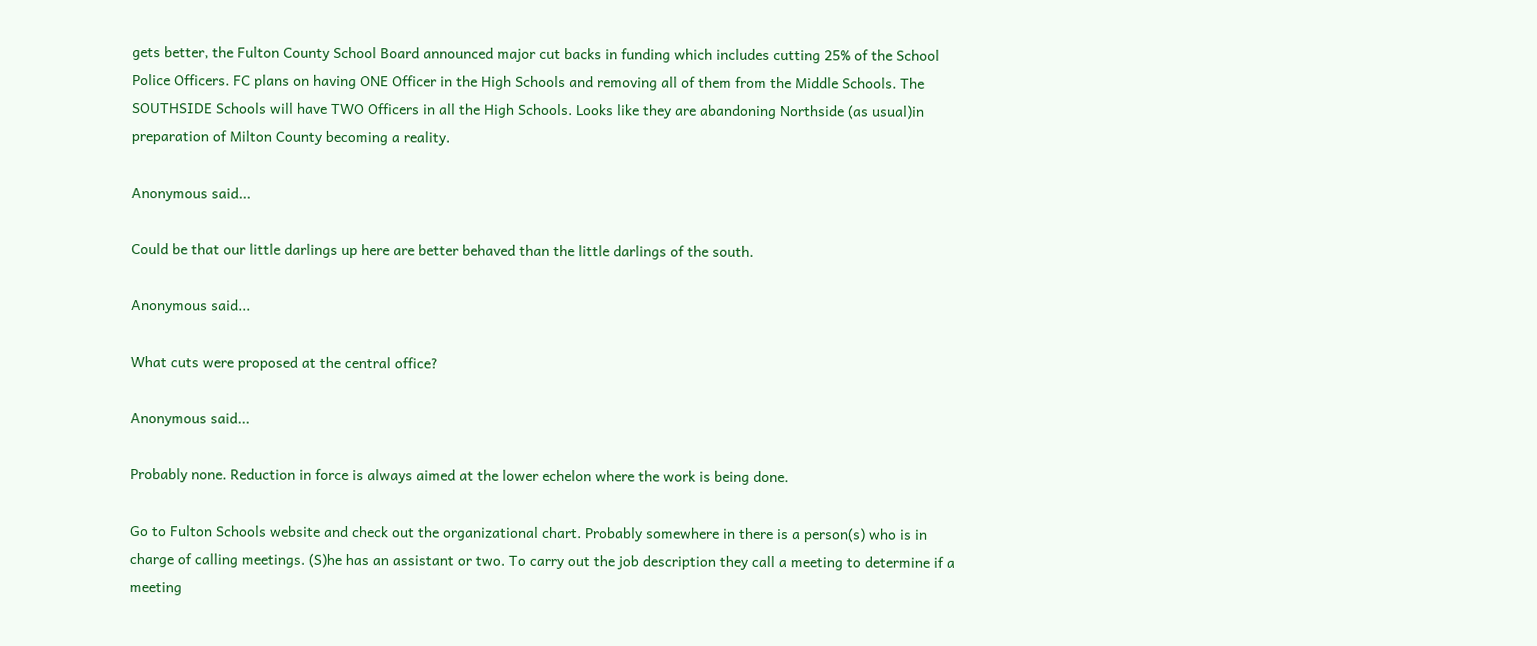gets better, the Fulton County School Board announced major cut backs in funding which includes cutting 25% of the School Police Officers. FC plans on having ONE Officer in the High Schools and removing all of them from the Middle Schools. The SOUTHSIDE Schools will have TWO Officers in all the High Schools. Looks like they are abandoning Northside (as usual)in preparation of Milton County becoming a reality.

Anonymous said...

Could be that our little darlings up here are better behaved than the little darlings of the south.

Anonymous said...

What cuts were proposed at the central office?

Anonymous said...

Probably none. Reduction in force is always aimed at the lower echelon where the work is being done.

Go to Fulton Schools website and check out the organizational chart. Probably somewhere in there is a person(s) who is in charge of calling meetings. (S)he has an assistant or two. To carry out the job description they call a meeting to determine if a meeting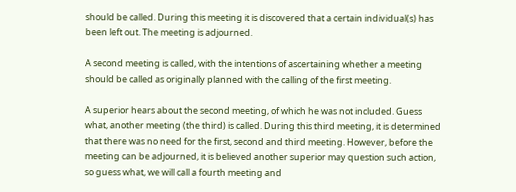should be called. During this meeting it is discovered that a certain individual(s) has been left out. The meeting is adjourned.

A second meeting is called, with the intentions of ascertaining whether a meeting should be called as originally planned with the calling of the first meeting.

A superior hears about the second meeting, of which he was not included. Guess what, another meeting (the third) is called. During this third meeting, it is determined that there was no need for the first, second and third meeting. However, before the meeting can be adjourned, it is believed another superior may question such action, so guess what, we will call a fourth meeting and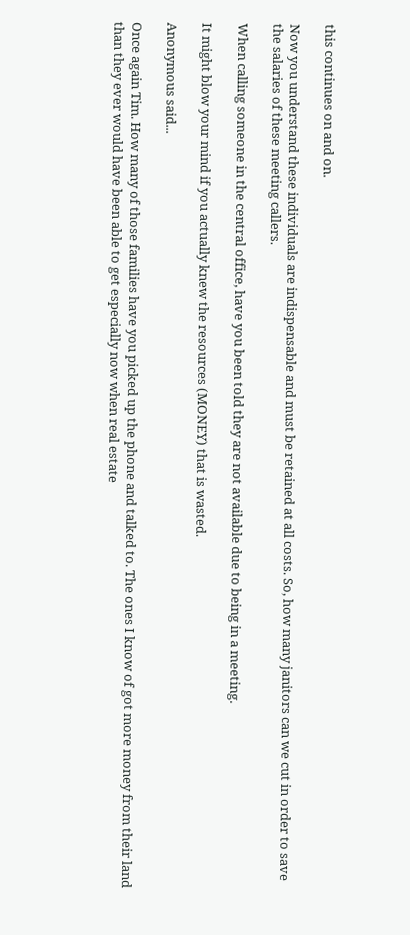this continues on and on.

Now you understand these individuals are indispensable and must be retained at all costs. So, how many janitors can we cut in order to save the salaries of these meeting callers.

When calling someone in the central office, have you been told they are not available due to being in a meeting.

It might blow your mind if you actually knew the resources (MONEY) that is wasted.

Anonymous said...

Once again Tim. How many of those families have you picked up the phone and talked to. The ones I know of got more money from their land than they ever would have been able to get especially now when real estate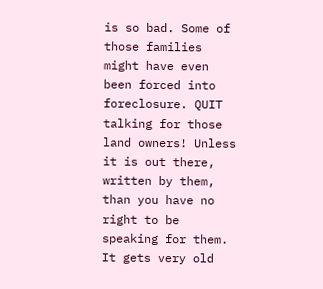is so bad. Some of those families might have even been forced into foreclosure. QUIT talking for those land owners! Unless it is out there, written by them, than you have no right to be speaking for them. It gets very old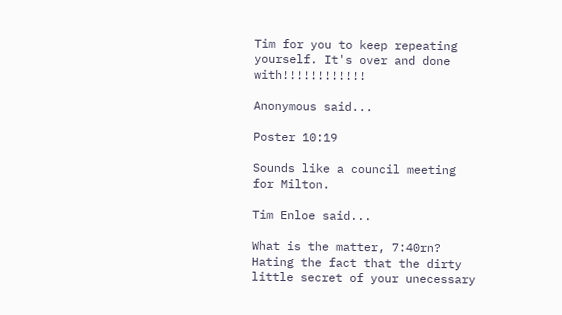Tim for you to keep repeating yourself. It's over and done with!!!!!!!!!!!!

Anonymous said...

Poster 10:19

Sounds like a council meeting for Milton.

Tim Enloe said...

What is the matter, 7:40rn? Hating the fact that the dirty little secret of your unecessary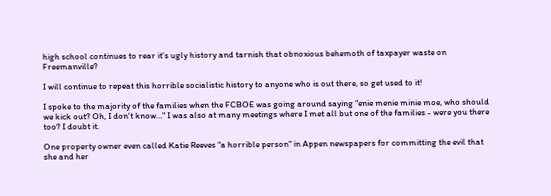high school continues to rear it's ugly history and tarnish that obnoxious behemoth of taxpayer waste on Freemanville?

I will continue to repeat this horrible socialistic history to anyone who is out there, so get used to it!

I spoke to the majority of the families when the FCBOE was going around saying "enie menie minie moe, who should we kick out? Oh, I don't know..." I was also at many meetings where I met all but one of the families - were you there too? I doubt it.

One property owner even called Katie Reeves "a horrible person" in Appen newspapers for committing the evil that she and her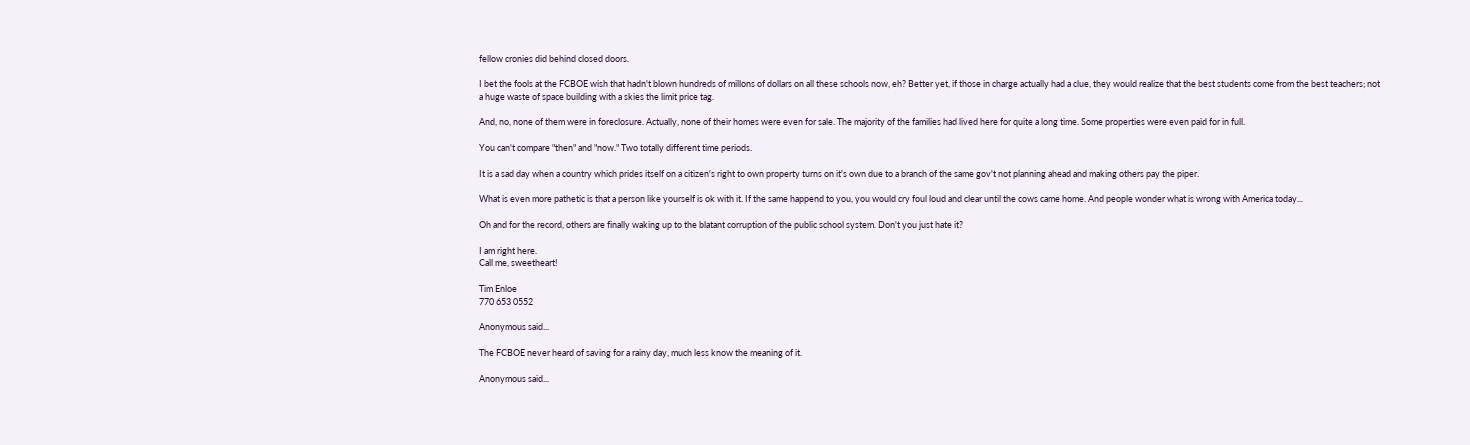fellow cronies did behind closed doors.

I bet the fools at the FCBOE wish that hadn't blown hundreds of millons of dollars on all these schools now, eh? Better yet, if those in charge actually had a clue, they would realize that the best students come from the best teachers; not a huge waste of space building with a skies the limit price tag.

And, no, none of them were in foreclosure. Actually, none of their homes were even for sale. The majority of the families had lived here for quite a long time. Some properties were even paid for in full.

You can't compare "then" and "now." Two totally different time periods.

It is a sad day when a country which prides itself on a citizen's right to own property turns on it's own due to a branch of the same gov't not planning ahead and making others pay the piper.

What is even more pathetic is that a person like yourself is ok with it. If the same happend to you, you would cry foul loud and clear until the cows came home. And people wonder what is wrong with America today...

Oh and for the record, others are finally waking up to the blatant corruption of the public school system. Don't you just hate it?

I am right here.
Call me, sweetheart!

Tim Enloe
770 653 0552

Anonymous said...

The FCBOE never heard of saving for a rainy day, much less know the meaning of it.

Anonymous said...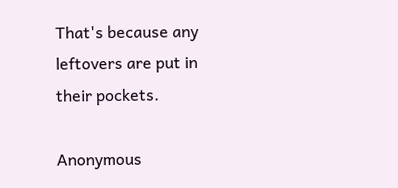That's because any leftovers are put in their pockets.

Anonymous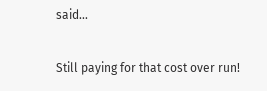said...

Still paying for that cost over run!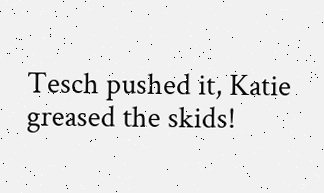Tesch pushed it, Katie greased the skids!